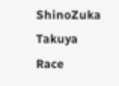ShinoZuka Takuya
Race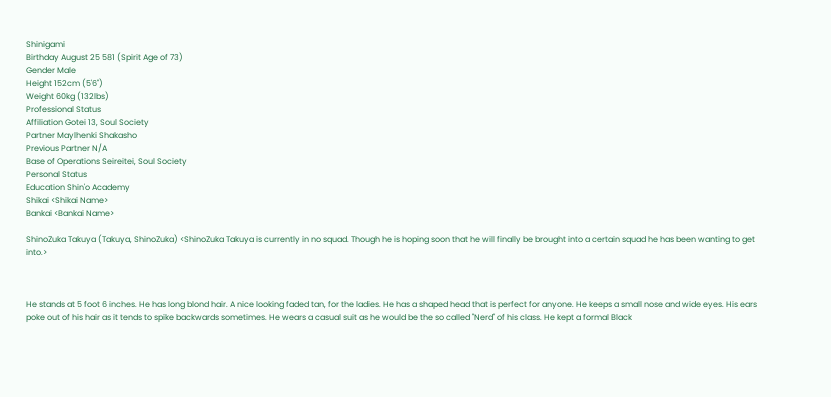Shinigami
Birthday August 25 581 (Spirit Age of 73)
Gender Male
Height 152cm (5'6")
Weight 60kg (132lbs)
Professional Status
Affiliation Gotei 13, Soul Society
Partner Maylhenki Shakasho
Previous Partner N/A
Base of Operations Seireitei, Soul Society
Personal Status
Education Shin'o Academy
Shikai <Shikai Name>
Bankai <Bankai Name>

ShinoZuka Takuya (Takuya, ShinoZuka) <ShinoZuka Takuya is currently in no squad. Though he is hoping soon that he will finally be brought into a certain squad he has been wanting to get into.>



He stands at 5 foot 6 inches. He has long blond hair. A nice looking faded tan, for the ladies. He has a shaped head that is perfect for anyone. He keeps a small nose and wide eyes. His ears poke out of his hair as it tends to spike backwards sometimes. He wears a casual suit as he would be the so called "Nerd" of his class. He kept a formal Black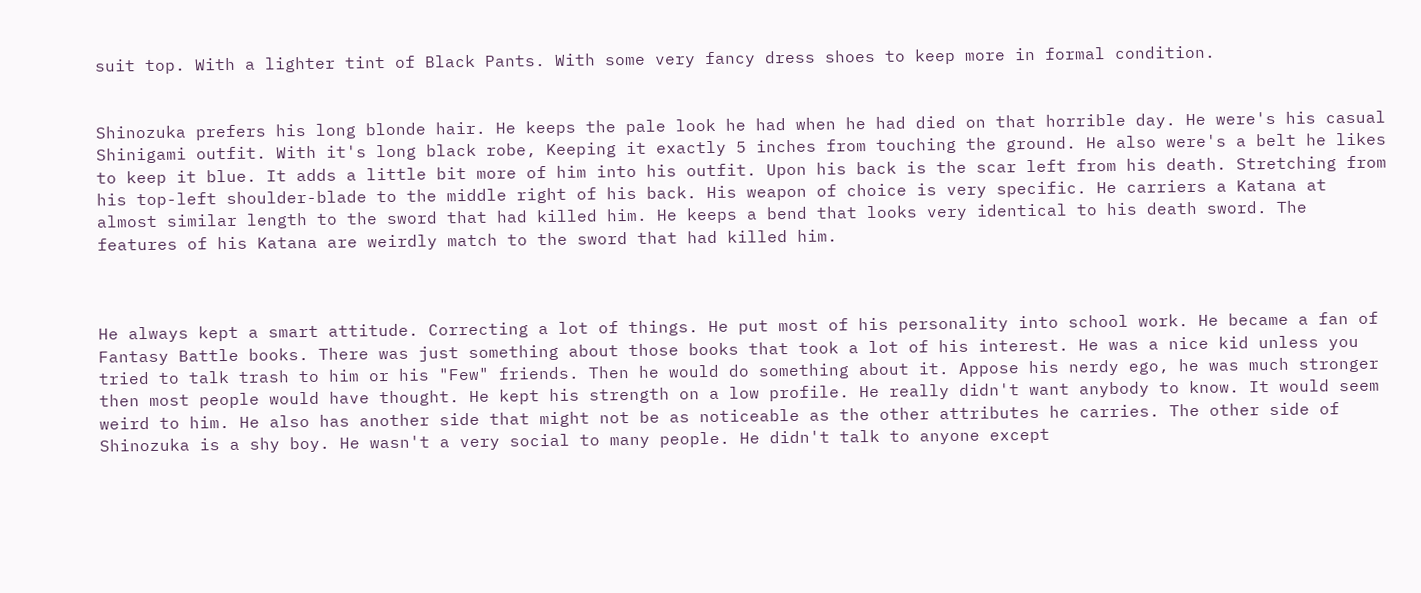suit top. With a lighter tint of Black Pants. With some very fancy dress shoes to keep more in formal condition.


Shinozuka prefers his long blonde hair. He keeps the pale look he had when he had died on that horrible day. He were's his casual Shinigami outfit. With it's long black robe, Keeping it exactly 5 inches from touching the ground. He also were's a belt he likes to keep it blue. It adds a little bit more of him into his outfit. Upon his back is the scar left from his death. Stretching from his top-left shoulder-blade to the middle right of his back. His weapon of choice is very specific. He carriers a Katana at almost similar length to the sword that had killed him. He keeps a bend that looks very identical to his death sword. The features of his Katana are weirdly match to the sword that had killed him.



He always kept a smart attitude. Correcting a lot of things. He put most of his personality into school work. He became a fan of Fantasy Battle books. There was just something about those books that took a lot of his interest. He was a nice kid unless you tried to talk trash to him or his "Few" friends. Then he would do something about it. Appose his nerdy ego, he was much stronger then most people would have thought. He kept his strength on a low profile. He really didn't want anybody to know. It would seem weird to him. He also has another side that might not be as noticeable as the other attributes he carries. The other side of Shinozuka is a shy boy. He wasn't a very social to many people. He didn't talk to anyone except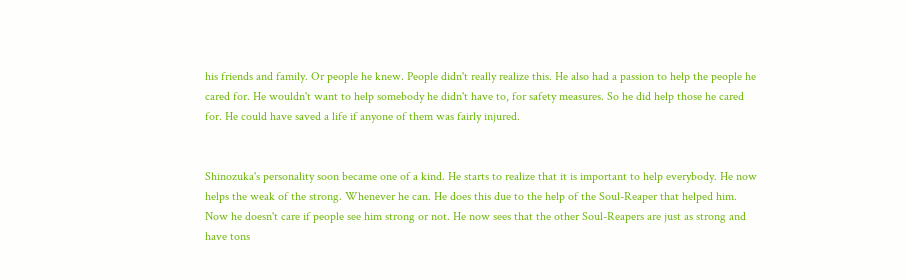his friends and family. Or people he knew. People didn't really realize this. He also had a passion to help the people he cared for. He wouldn't want to help somebody he didn't have to, for safety measures. So he did help those he cared for. He could have saved a life if anyone of them was fairly injured.


Shinozuka's personality soon became one of a kind. He starts to realize that it is important to help everybody. He now helps the weak of the strong. Whenever he can. He does this due to the help of the Soul-Reaper that helped him. Now he doesn't care if people see him strong or not. He now sees that the other Soul-Reapers are just as strong and have tons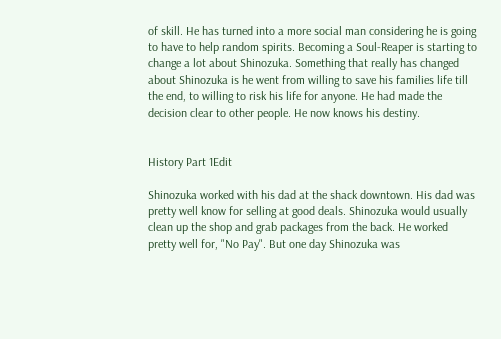of skill. He has turned into a more social man considering he is going to have to help random spirits. Becoming a Soul-Reaper is starting to change a lot about Shinozuka. Something that really has changed about Shinozuka is he went from willing to save his families life till the end, to willing to risk his life for anyone. He had made the decision clear to other people. He now knows his destiny.


History Part 1Edit

Shinozuka worked with his dad at the shack downtown. His dad was pretty well know for selling at good deals. Shinozuka would usually clean up the shop and grab packages from the back. He worked pretty well for, "No Pay". But one day Shinozuka was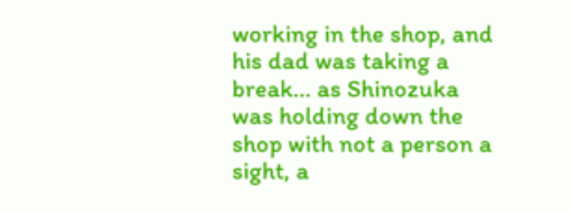working in the shop, and his dad was taking a break... as Shinozuka was holding down the shop with not a person a sight, a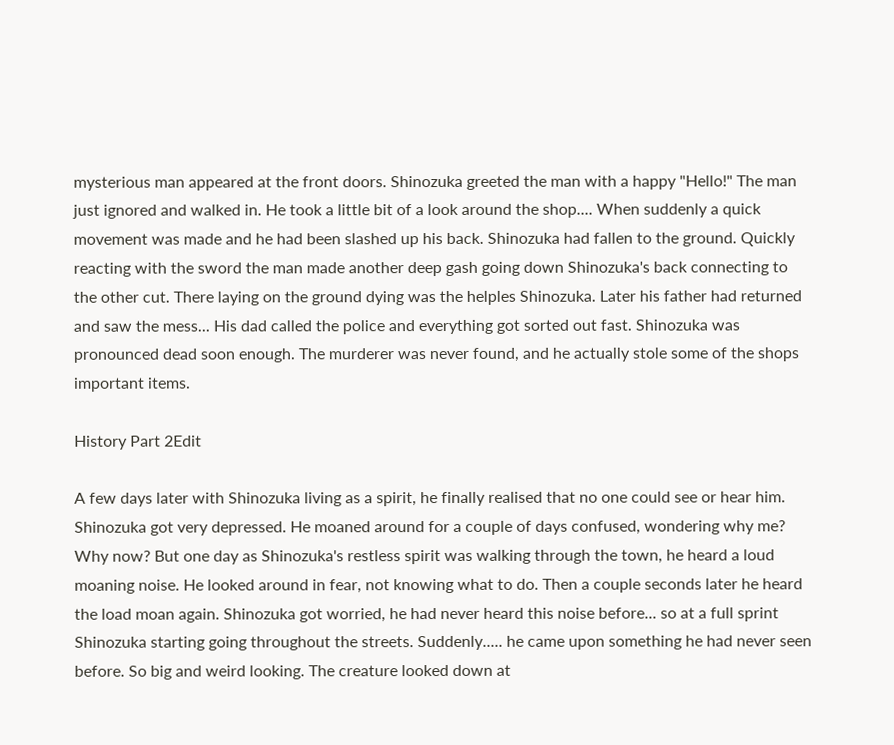mysterious man appeared at the front doors. Shinozuka greeted the man with a happy "Hello!" The man just ignored and walked in. He took a little bit of a look around the shop.... When suddenly a quick movement was made and he had been slashed up his back. Shinozuka had fallen to the ground. Quickly reacting with the sword the man made another deep gash going down Shinozuka's back connecting to the other cut. There laying on the ground dying was the helples Shinozuka. Later his father had returned and saw the mess... His dad called the police and everything got sorted out fast. Shinozuka was pronounced dead soon enough. The murderer was never found, and he actually stole some of the shops important items.

History Part 2Edit

A few days later with Shinozuka living as a spirit, he finally realised that no one could see or hear him. Shinozuka got very depressed. He moaned around for a couple of days confused, wondering why me? Why now? But one day as Shinozuka's restless spirit was walking through the town, he heard a loud moaning noise. He looked around in fear, not knowing what to do. Then a couple seconds later he heard the load moan again. Shinozuka got worried, he had never heard this noise before... so at a full sprint Shinozuka starting going throughout the streets. Suddenly..... he came upon something he had never seen before. So big and weird looking. The creature looked down at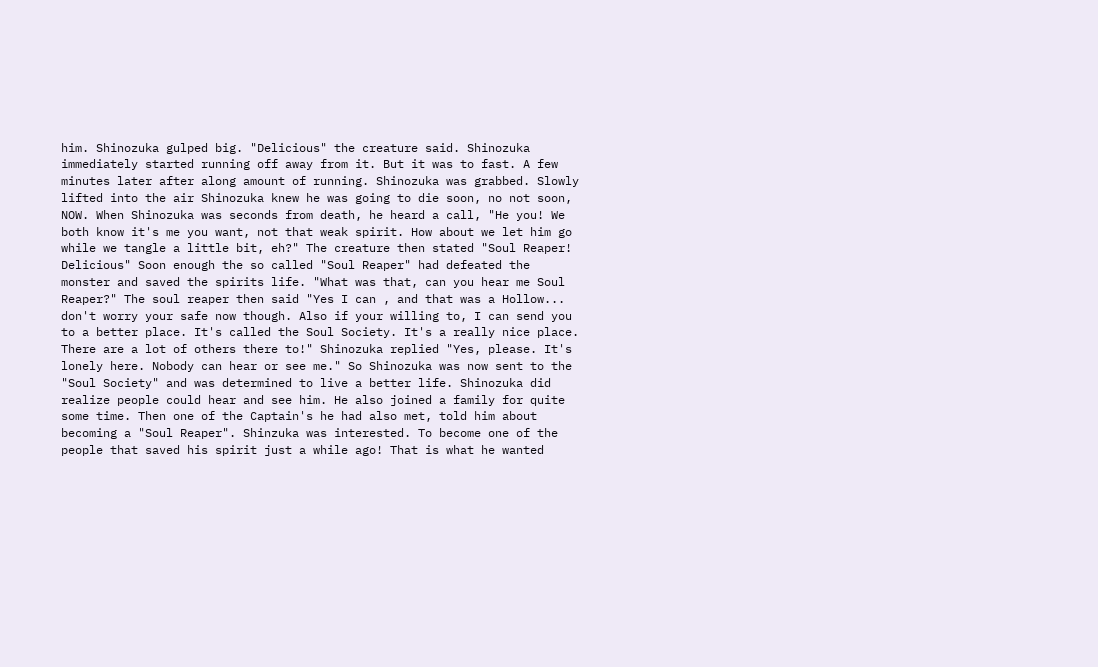him. Shinozuka gulped big. "Delicious" the creature said. Shinozuka immediately started running off away from it. But it was to fast. A few minutes later after along amount of running. Shinozuka was grabbed. Slowly lifted into the air Shinozuka knew he was going to die soon, no not soon, NOW. When Shinozuka was seconds from death, he heard a call, "He you! We both know it's me you want, not that weak spirit. How about we let him go while we tangle a little bit, eh?" The creature then stated "Soul Reaper! Delicious" Soon enough the so called "Soul Reaper" had defeated the monster and saved the spirits life. "What was that, can you hear me Soul Reaper?" The soul reaper then said "Yes I can , and that was a Hollow... don't worry your safe now though. Also if your willing to, I can send you to a better place. It's called the Soul Society. It's a really nice place. There are a lot of others there to!" Shinozuka replied "Yes, please. It's lonely here. Nobody can hear or see me." So Shinozuka was now sent to the "Soul Society" and was determined to live a better life. Shinozuka did realize people could hear and see him. He also joined a family for quite some time. Then one of the Captain's he had also met, told him about becoming a "Soul Reaper". Shinzuka was interested. To become one of the people that saved his spirit just a while ago! That is what he wanted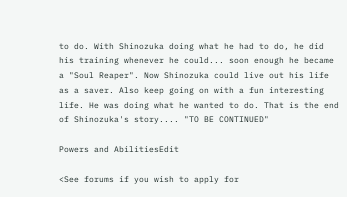to do. With Shinozuka doing what he had to do, he did his training whenever he could... soon enough he became a "Soul Reaper". Now Shinozuka could live out his life as a saver. Also keep going on with a fun interesting life. He was doing what he wanted to do. That is the end of Shinozuka's story.... "TO BE CONTINUED"

Powers and AbilitiesEdit

<See forums if you wish to apply for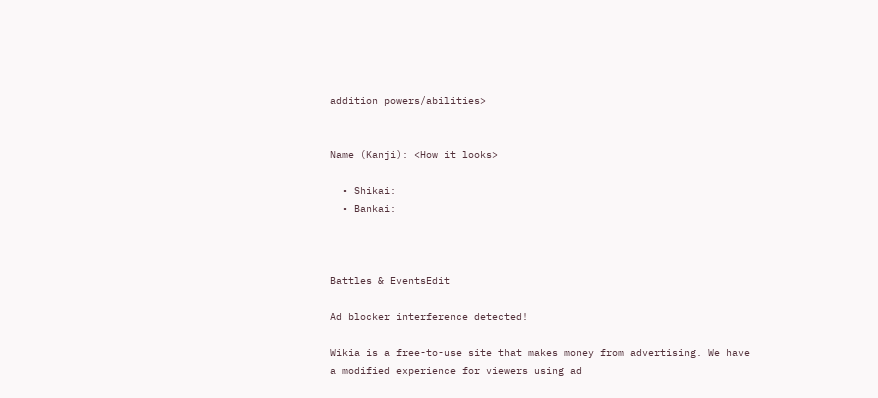addition powers/abilities>


Name (Kanji): <How it looks>

  • Shikai:
  • Bankai:



Battles & EventsEdit

Ad blocker interference detected!

Wikia is a free-to-use site that makes money from advertising. We have a modified experience for viewers using ad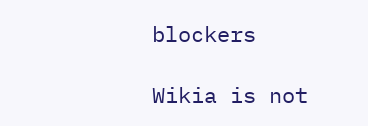blockers

Wikia is not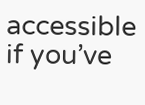accessible if you’ve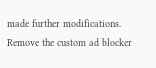made further modifications. Remove the custom ad blocker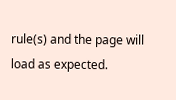rule(s) and the page will load as expected.